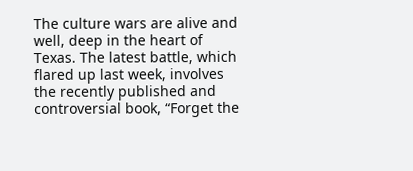The culture wars are alive and well, deep in the heart of Texas. The latest battle, which flared up last week, involves the recently published and controversial book, “Forget the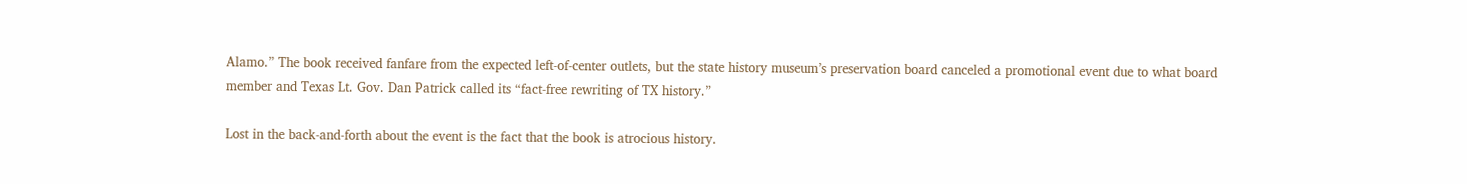Alamo.” The book received fanfare from the expected left-of-center outlets, but the state history museum’s preservation board canceled a promotional event due to what board member and Texas Lt. Gov. Dan Patrick called its “fact-free rewriting of TX history.”

Lost in the back-and-forth about the event is the fact that the book is atrocious history.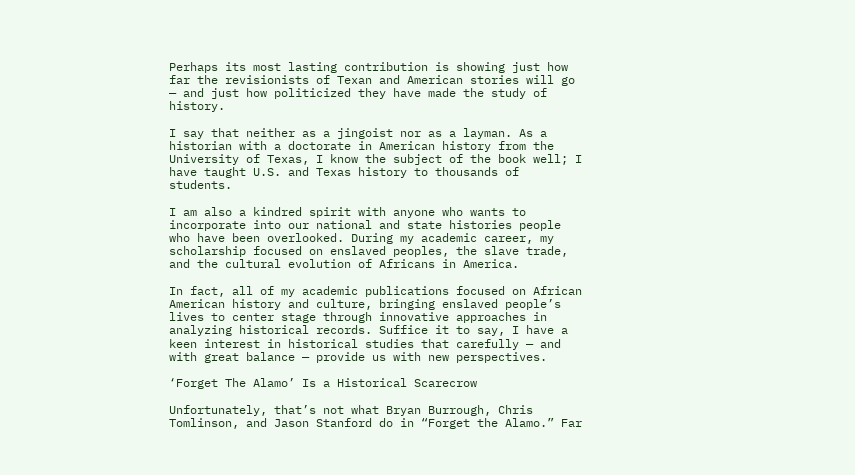Perhaps its most lasting contribution is showing just how far the revisionists of Texan and American stories will go — and just how politicized they have made the study of history.

I say that neither as a jingoist nor as a layman. As a historian with a doctorate in American history from the University of Texas, I know the subject of the book well; I have taught U.S. and Texas history to thousands of students.

I am also a kindred spirit with anyone who wants to incorporate into our national and state histories people who have been overlooked. During my academic career, my scholarship focused on enslaved peoples, the slave trade, and the cultural evolution of Africans in America.

In fact, all of my academic publications focused on African American history and culture, bringing enslaved people’s lives to center stage through innovative approaches in analyzing historical records. Suffice it to say, I have a keen interest in historical studies that carefully — and with great balance — provide us with new perspectives.

‘Forget The Alamo’ Is a Historical Scarecrow

Unfortunately, that’s not what Bryan Burrough, Chris Tomlinson, and Jason Stanford do in “Forget the Alamo.” Far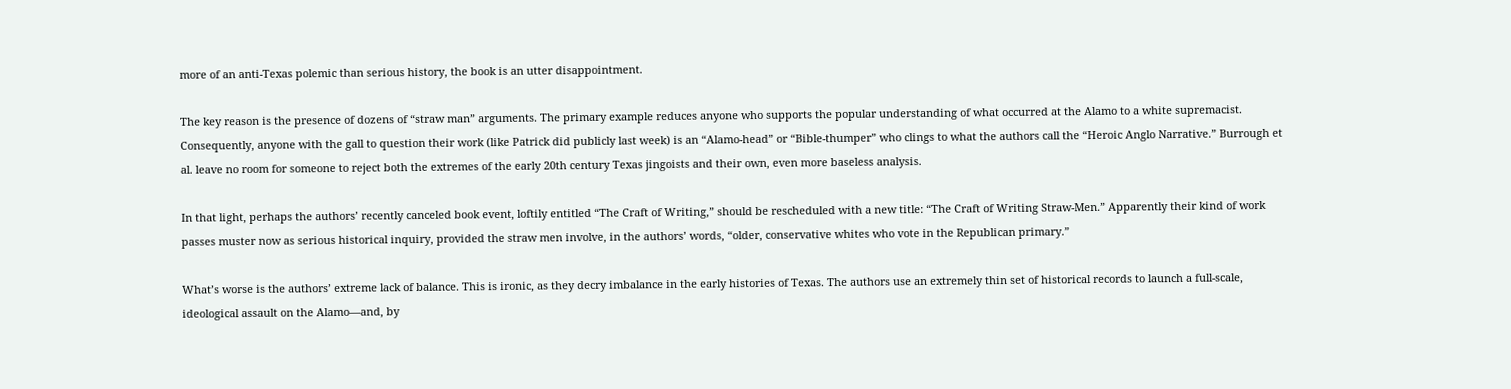more of an anti-Texas polemic than serious history, the book is an utter disappointment.

The key reason is the presence of dozens of “straw man” arguments. The primary example reduces anyone who supports the popular understanding of what occurred at the Alamo to a white supremacist. Consequently, anyone with the gall to question their work (like Patrick did publicly last week) is an “Alamo-head” or “Bible-thumper” who clings to what the authors call the “Heroic Anglo Narrative.” Burrough et al. leave no room for someone to reject both the extremes of the early 20th century Texas jingoists and their own, even more baseless analysis.

In that light, perhaps the authors’ recently canceled book event, loftily entitled “The Craft of Writing,” should be rescheduled with a new title: “The Craft of Writing Straw-Men.” Apparently their kind of work passes muster now as serious historical inquiry, provided the straw men involve, in the authors’ words, “older, conservative whites who vote in the Republican primary.”

What’s worse is the authors’ extreme lack of balance. This is ironic, as they decry imbalance in the early histories of Texas. The authors use an extremely thin set of historical records to launch a full-scale, ideological assault on the Alamo—and, by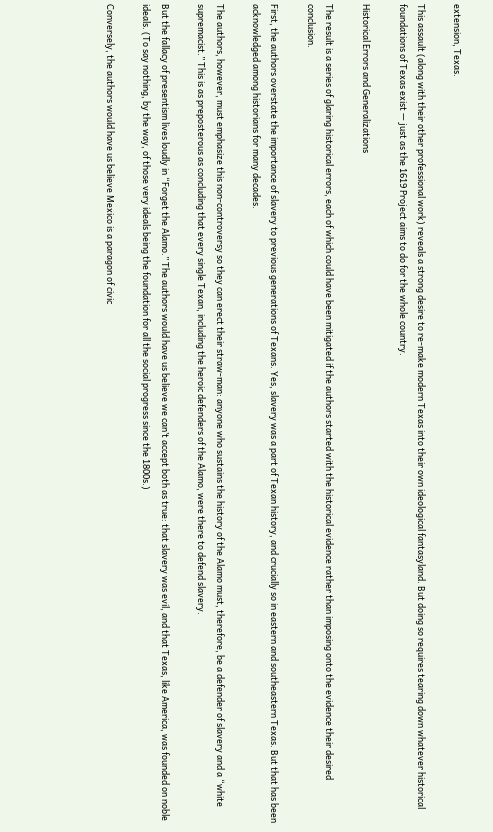extension, Texas.

This assault (along with their other professional work) reveals a strong desire to re-make modern Texas into their own ideological fantasyland. But doing so requires tearing down whatever historical foundations of Texas exist — just as the 1619 Project aims to do for the whole country.

Historical Errors and Generalizations

The result is a series of glaring historical errors, each of which could have been mitigated if the authors started with the historical evidence rather than imposing onto the evidence their desired conclusion.

First, the authors overstate the importance of slavery to previous generations of Texans. Yes, slavery was a part of Texan history, and crucially so in eastern and southeastern Texas. But that has been acknowledged among historians for many decades.

The authors, however, must emphasize this non-controversy so they can erect their straw-man: anyone who sustains the history of the Alamo must, therefore, be a defender of slavery and a “white supremacist.” This is as preposterous as concluding that every single Texan, including the heroic defenders of the Alamo, were there to defend slavery.

But the fallacy of presentism lives loudly in “Forget the Alamo.” The authors would have us believe we can’t accept both as true: that slavery was evil, and that Texas, like America, was founded on noble ideals. (To say nothing, by the way, of those very ideals being the foundation for all the social progress since the 1800s.)

Conversely, the authors would have us believe Mexico is a paragon of civic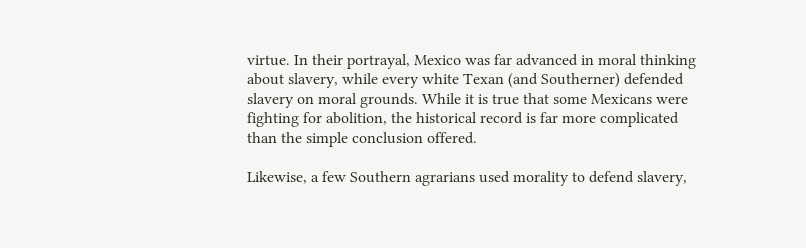virtue. In their portrayal, Mexico was far advanced in moral thinking about slavery, while every white Texan (and Southerner) defended slavery on moral grounds. While it is true that some Mexicans were fighting for abolition, the historical record is far more complicated than the simple conclusion offered.

Likewise, a few Southern agrarians used morality to defend slavery,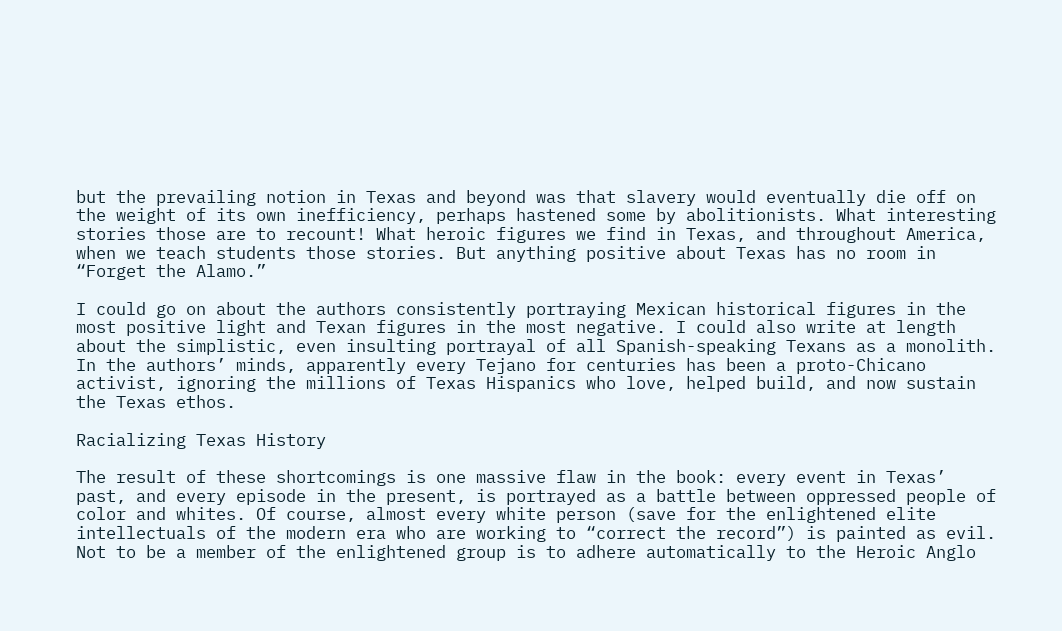but the prevailing notion in Texas and beyond was that slavery would eventually die off on the weight of its own inefficiency, perhaps hastened some by abolitionists. What interesting stories those are to recount! What heroic figures we find in Texas, and throughout America, when we teach students those stories. But anything positive about Texas has no room in “Forget the Alamo.”

I could go on about the authors consistently portraying Mexican historical figures in the most positive light and Texan figures in the most negative. I could also write at length about the simplistic, even insulting portrayal of all Spanish-speaking Texans as a monolith. In the authors’ minds, apparently every Tejano for centuries has been a proto-Chicano activist, ignoring the millions of Texas Hispanics who love, helped build, and now sustain the Texas ethos.

Racializing Texas History

The result of these shortcomings is one massive flaw in the book: every event in Texas’ past, and every episode in the present, is portrayed as a battle between oppressed people of color and whites. Of course, almost every white person (save for the enlightened elite intellectuals of the modern era who are working to “correct the record”) is painted as evil. Not to be a member of the enlightened group is to adhere automatically to the Heroic Anglo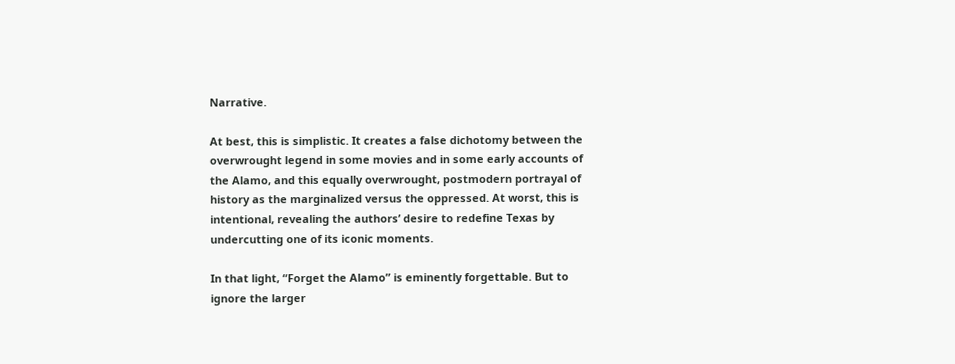Narrative.

At best, this is simplistic. It creates a false dichotomy between the overwrought legend in some movies and in some early accounts of the Alamo, and this equally overwrought, postmodern portrayal of history as the marginalized versus the oppressed. At worst, this is intentional, revealing the authors’ desire to redefine Texas by undercutting one of its iconic moments.

In that light, “Forget the Alamo” is eminently forgettable. But to ignore the larger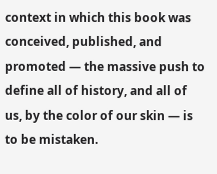context in which this book was conceived, published, and promoted — the massive push to define all of history, and all of us, by the color of our skin — is to be mistaken.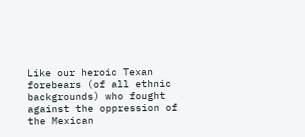Like our heroic Texan forebears (of all ethnic backgrounds) who fought against the oppression of the Mexican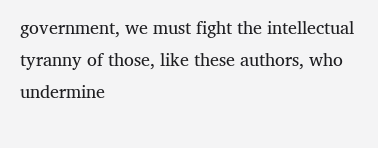government, we must fight the intellectual tyranny of those, like these authors, who undermine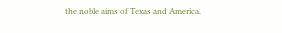the noble aims of Texas and America.